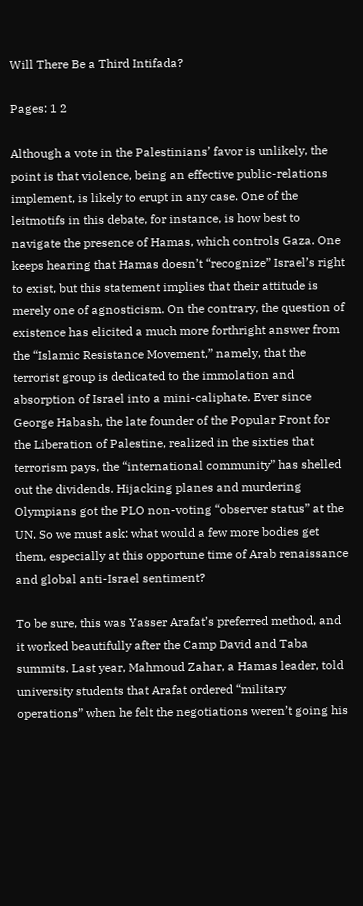Will There Be a Third Intifada?

Pages: 1 2

Although a vote in the Palestinians’ favor is unlikely, the point is that violence, being an effective public-relations implement, is likely to erupt in any case. One of the leitmotifs in this debate, for instance, is how best to navigate the presence of Hamas, which controls Gaza. One keeps hearing that Hamas doesn’t “recognize” Israel’s right to exist, but this statement implies that their attitude is merely one of agnosticism. On the contrary, the question of existence has elicited a much more forthright answer from the “Islamic Resistance Movement,” namely, that the terrorist group is dedicated to the immolation and absorption of Israel into a mini-caliphate. Ever since George Habash, the late founder of the Popular Front for the Liberation of Palestine, realized in the sixties that terrorism pays, the “international community” has shelled out the dividends. Hijacking planes and murdering Olympians got the PLO non-voting “observer status” at the UN. So we must ask: what would a few more bodies get them, especially at this opportune time of Arab renaissance and global anti-Israel sentiment?

To be sure, this was Yasser Arafat’s preferred method, and it worked beautifully after the Camp David and Taba summits. Last year, Mahmoud Zahar, a Hamas leader, told university students that Arafat ordered “military operations” when he felt the negotiations weren’t going his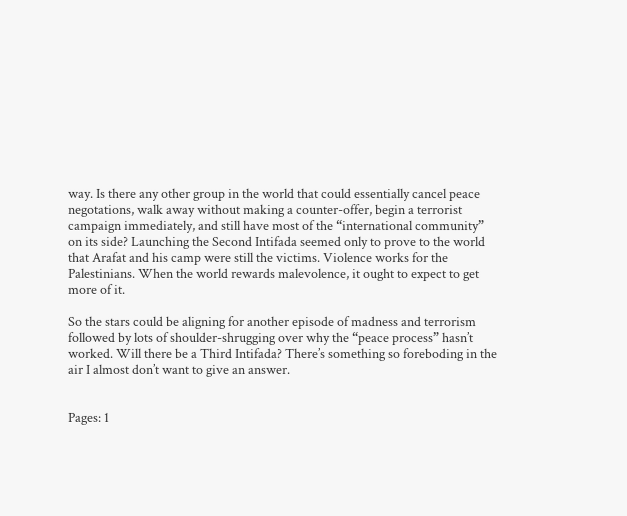way. Is there any other group in the world that could essentially cancel peace negotations, walk away without making a counter-offer, begin a terrorist campaign immediately, and still have most of the “international community” on its side? Launching the Second Intifada seemed only to prove to the world that Arafat and his camp were still the victims. Violence works for the Palestinians. When the world rewards malevolence, it ought to expect to get more of it.

So the stars could be aligning for another episode of madness and terrorism followed by lots of shoulder-shrugging over why the “peace process” hasn’t worked. Will there be a Third Intifada? There’s something so foreboding in the air I almost don’t want to give an answer.


Pages: 1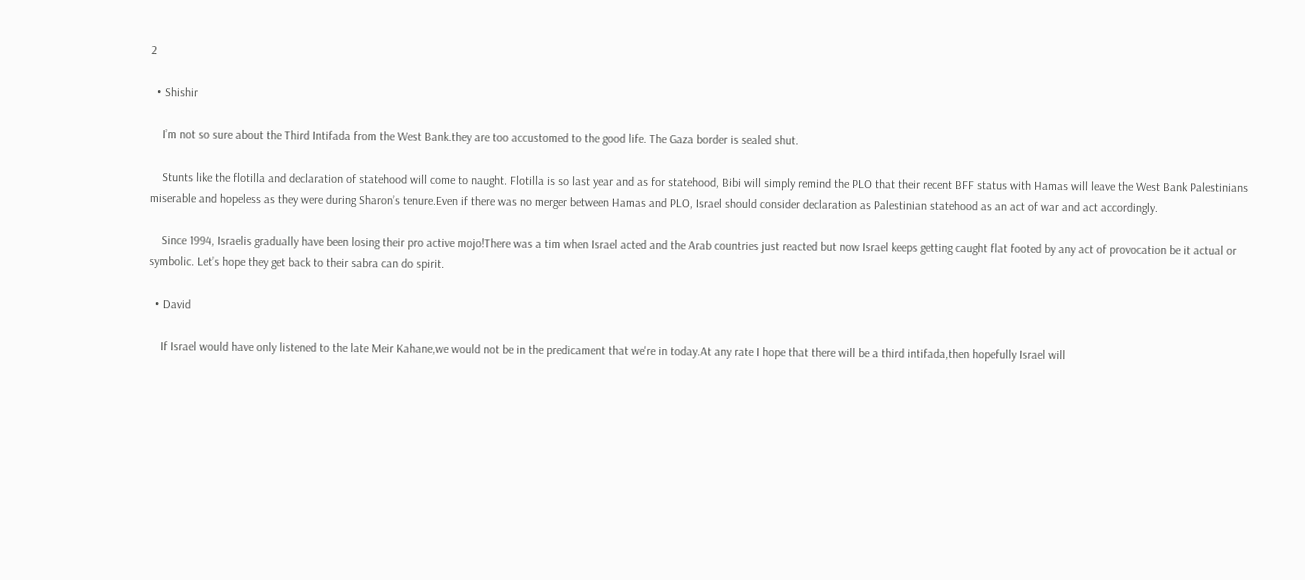2

  • Shishir

    I’m not so sure about the Third Intifada from the West Bank.they are too accustomed to the good life. The Gaza border is sealed shut.

    Stunts like the flotilla and declaration of statehood will come to naught. Flotilla is so last year and as for statehood, Bibi will simply remind the PLO that their recent BFF status with Hamas will leave the West Bank Palestinians miserable and hopeless as they were during Sharon’s tenure.Even if there was no merger between Hamas and PLO, Israel should consider declaration as Palestinian statehood as an act of war and act accordingly.

    Since 1994, Israelis gradually have been losing their pro active mojo!There was a tim when Israel acted and the Arab countries just reacted but now Israel keeps getting caught flat footed by any act of provocation be it actual or symbolic. Let’s hope they get back to their sabra can do spirit.

  • David

    If Israel would have only listened to the late Meir Kahane,we would not be in the predicament that we're in today.At any rate I hope that there will be a third intifada,then hopefully Israel will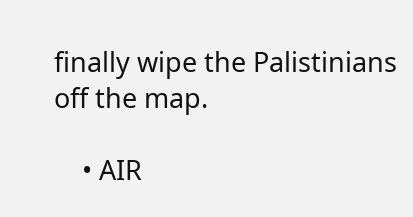finally wipe the Palistinians off the map.

    • AIR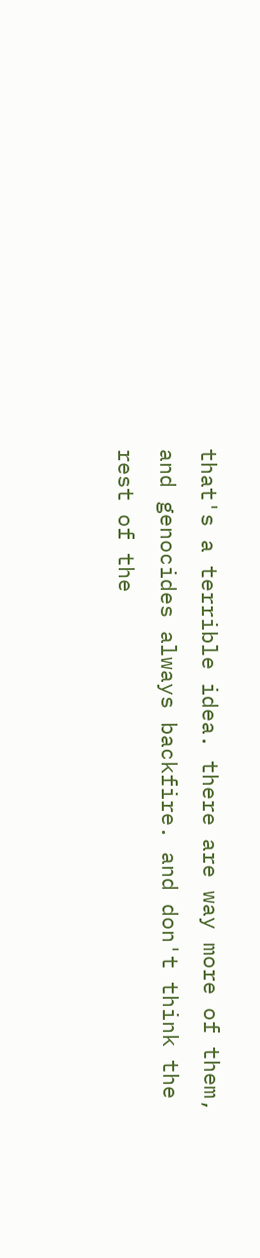that's a terrible idea. there are way more of them, and genocides always backfire. and don't think the rest of the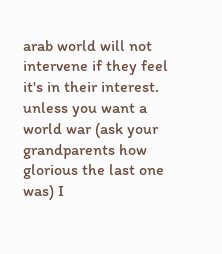arab world will not intervene if they feel it's in their interest. unless you want a world war (ask your grandparents how glorious the last one was) I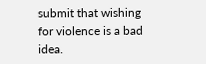submit that wishing for violence is a bad idea.